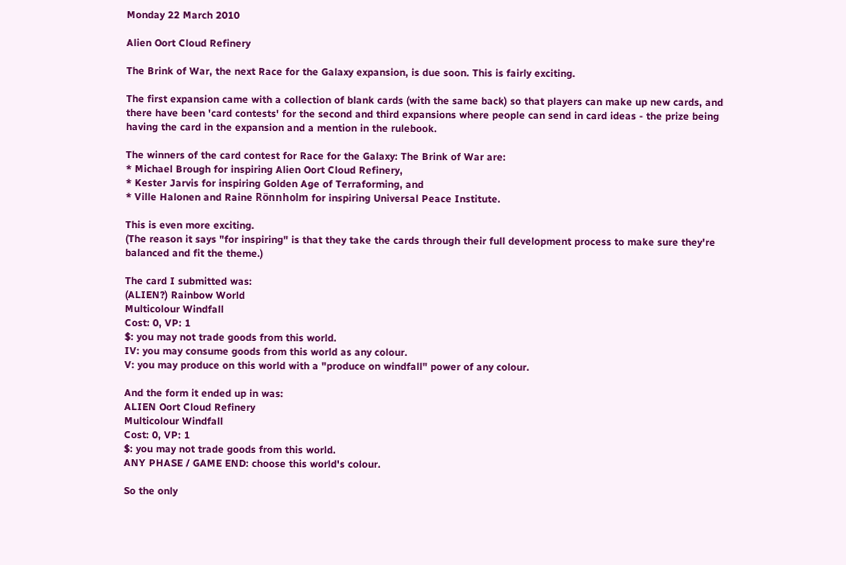Monday 22 March 2010

Alien Oort Cloud Refinery

The Brink of War, the next Race for the Galaxy expansion, is due soon. This is fairly exciting.

The first expansion came with a collection of blank cards (with the same back) so that players can make up new cards, and there have been 'card contests' for the second and third expansions where people can send in card ideas - the prize being having the card in the expansion and a mention in the rulebook.

The winners of the card contest for Race for the Galaxy: The Brink of War are:
* Michael Brough for inspiring Alien Oort Cloud Refinery,
* Kester Jarvis for inspiring Golden Age of Terraforming, and
* Ville Halonen and Raine Rönnholm for inspiring Universal Peace Institute.

This is even more exciting.
(The reason it says "for inspiring" is that they take the cards through their full development process to make sure they're balanced and fit the theme.)

The card I submitted was:
(ALIEN?) Rainbow World
Multicolour Windfall
Cost: 0, VP: 1
$: you may not trade goods from this world.
IV: you may consume goods from this world as any colour.
V: you may produce on this world with a "produce on windfall" power of any colour.

And the form it ended up in was:
ALIEN Oort Cloud Refinery
Multicolour Windfall
Cost: 0, VP: 1
$: you may not trade goods from this world.
ANY PHASE / GAME END: choose this world's colour.

So the only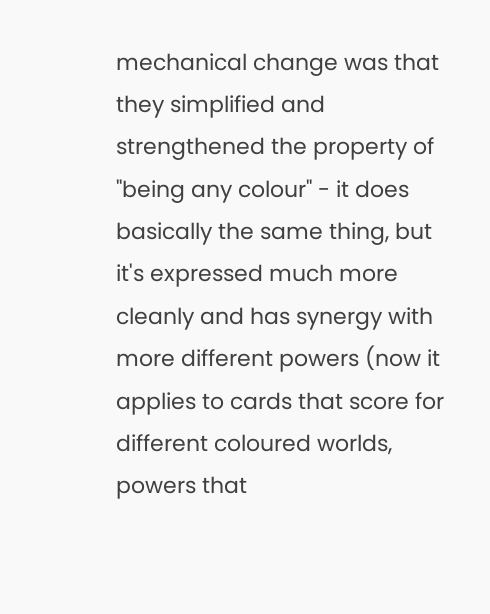mechanical change was that they simplified and strengthened the property of "being any colour" - it does basically the same thing, but it's expressed much more cleanly and has synergy with more different powers (now it applies to cards that score for different coloured worlds, powers that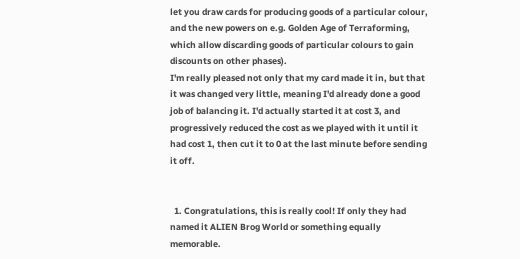let you draw cards for producing goods of a particular colour, and the new powers on e.g. Golden Age of Terraforming, which allow discarding goods of particular colours to gain discounts on other phases).
I'm really pleased not only that my card made it in, but that it was changed very little, meaning I'd already done a good job of balancing it. I'd actually started it at cost 3, and progressively reduced the cost as we played with it until it had cost 1, then cut it to 0 at the last minute before sending it off.


  1. Congratulations, this is really cool! If only they had named it ALIEN Brog World or something equally memorable.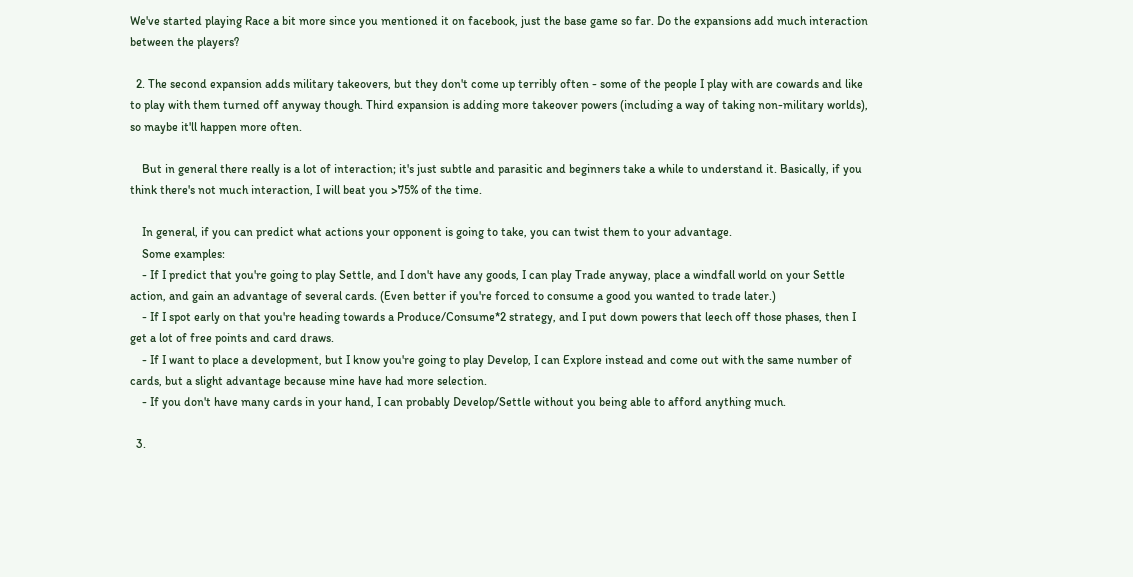We've started playing Race a bit more since you mentioned it on facebook, just the base game so far. Do the expansions add much interaction between the players?

  2. The second expansion adds military takeovers, but they don't come up terribly often - some of the people I play with are cowards and like to play with them turned off anyway though. Third expansion is adding more takeover powers (including a way of taking non-military worlds), so maybe it'll happen more often.

    But in general there really is a lot of interaction; it's just subtle and parasitic and beginners take a while to understand it. Basically, if you think there's not much interaction, I will beat you >75% of the time.

    In general, if you can predict what actions your opponent is going to take, you can twist them to your advantage.
    Some examples:
    - If I predict that you're going to play Settle, and I don't have any goods, I can play Trade anyway, place a windfall world on your Settle action, and gain an advantage of several cards. (Even better if you're forced to consume a good you wanted to trade later.)
    - If I spot early on that you're heading towards a Produce/Consume*2 strategy, and I put down powers that leech off those phases, then I get a lot of free points and card draws.
    - If I want to place a development, but I know you're going to play Develop, I can Explore instead and come out with the same number of cards, but a slight advantage because mine have had more selection.
    - If you don't have many cards in your hand, I can probably Develop/Settle without you being able to afford anything much.

  3.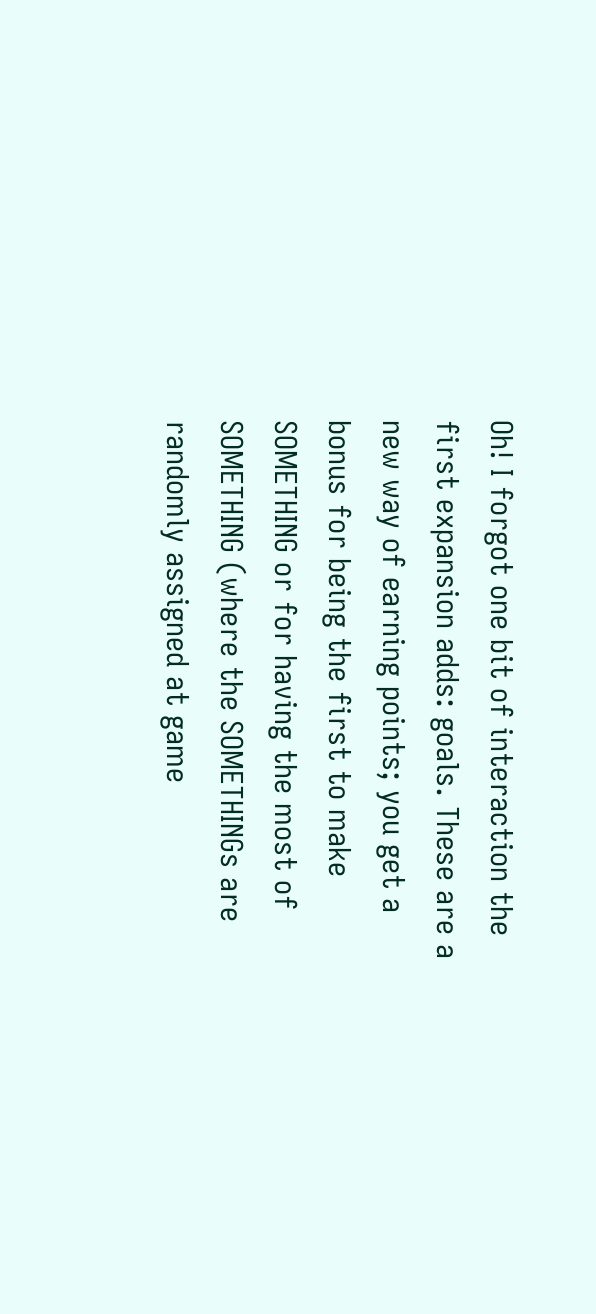Oh! I forgot one bit of interaction the first expansion adds: goals. These are a new way of earning points; you get a bonus for being the first to make SOMETHING or for having the most of SOMETHING (where the SOMETHINGs are randomly assigned at game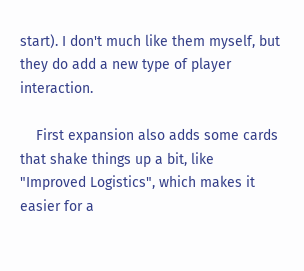start). I don't much like them myself, but they do add a new type of player interaction.

    First expansion also adds some cards that shake things up a bit, like "Improved Logistics", which makes it easier for a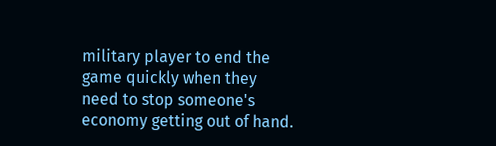military player to end the game quickly when they need to stop someone's economy getting out of hand.